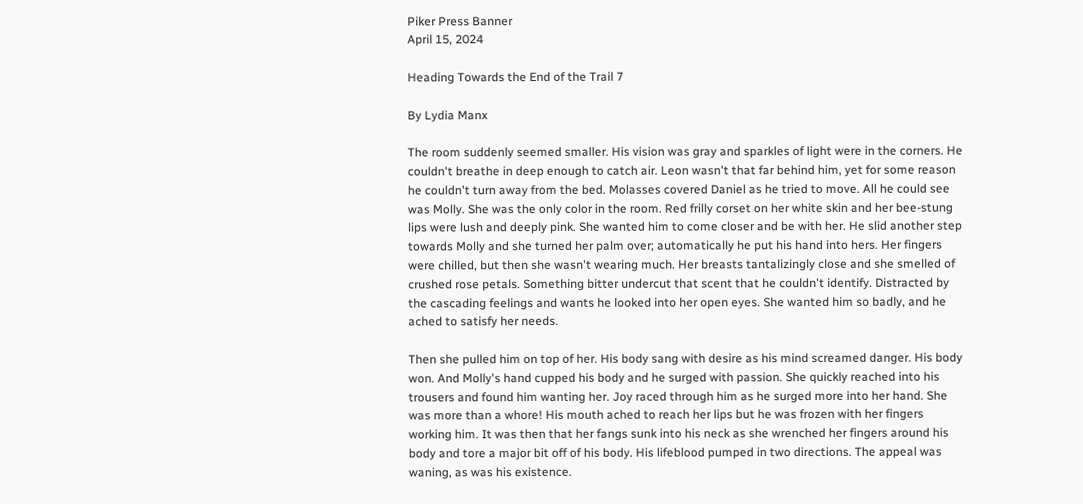Piker Press Banner
April 15, 2024

Heading Towards the End of the Trail 7

By Lydia Manx

The room suddenly seemed smaller. His vision was gray and sparkles of light were in the corners. He couldn't breathe in deep enough to catch air. Leon wasn't that far behind him, yet for some reason he couldn't turn away from the bed. Molasses covered Daniel as he tried to move. All he could see was Molly. She was the only color in the room. Red frilly corset on her white skin and her bee-stung lips were lush and deeply pink. She wanted him to come closer and be with her. He slid another step towards Molly and she turned her palm over; automatically he put his hand into hers. Her fingers were chilled, but then she wasn't wearing much. Her breasts tantalizingly close and she smelled of crushed rose petals. Something bitter undercut that scent that he couldn't identify. Distracted by the cascading feelings and wants he looked into her open eyes. She wanted him so badly, and he ached to satisfy her needs.

Then she pulled him on top of her. His body sang with desire as his mind screamed danger. His body won. And Molly's hand cupped his body and he surged with passion. She quickly reached into his trousers and found him wanting her. Joy raced through him as he surged more into her hand. She was more than a whore! His mouth ached to reach her lips but he was frozen with her fingers working him. It was then that her fangs sunk into his neck as she wrenched her fingers around his body and tore a major bit off of his body. His lifeblood pumped in two directions. The appeal was waning, as was his existence.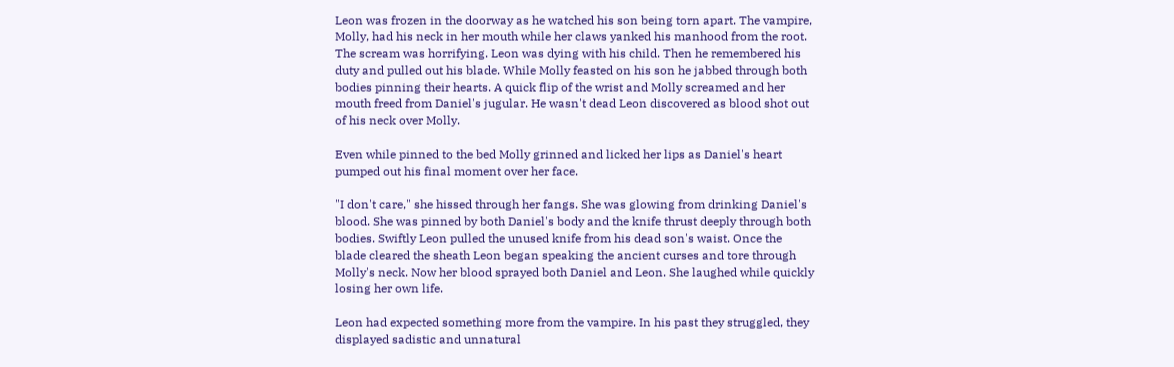Leon was frozen in the doorway as he watched his son being torn apart. The vampire, Molly, had his neck in her mouth while her claws yanked his manhood from the root. The scream was horrifying. Leon was dying with his child. Then he remembered his duty and pulled out his blade. While Molly feasted on his son he jabbed through both bodies pinning their hearts. A quick flip of the wrist and Molly screamed and her mouth freed from Daniel's jugular. He wasn't dead Leon discovered as blood shot out of his neck over Molly.

Even while pinned to the bed Molly grinned and licked her lips as Daniel's heart pumped out his final moment over her face.

"I don't care," she hissed through her fangs. She was glowing from drinking Daniel's blood. She was pinned by both Daniel's body and the knife thrust deeply through both bodies. Swiftly Leon pulled the unused knife from his dead son's waist. Once the blade cleared the sheath Leon began speaking the ancient curses and tore through Molly's neck. Now her blood sprayed both Daniel and Leon. She laughed while quickly losing her own life.

Leon had expected something more from the vampire. In his past they struggled, they displayed sadistic and unnatural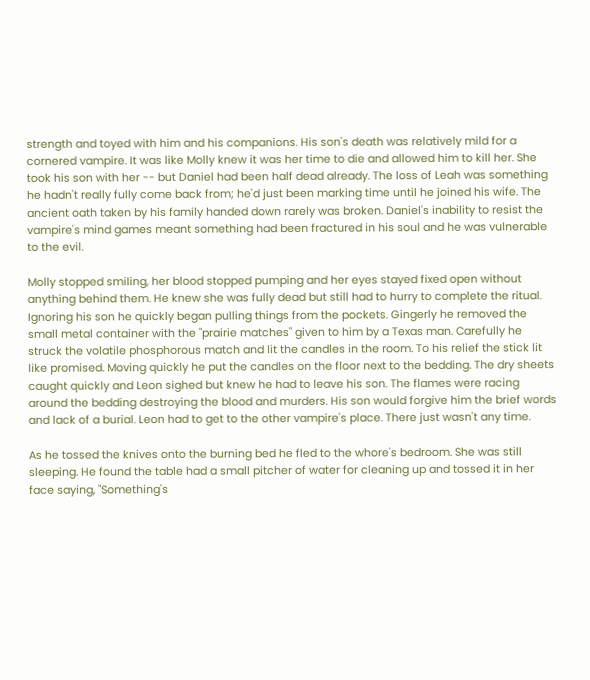strength and toyed with him and his companions. His son's death was relatively mild for a cornered vampire. It was like Molly knew it was her time to die and allowed him to kill her. She took his son with her -- but Daniel had been half dead already. The loss of Leah was something he hadn't really fully come back from; he'd just been marking time until he joined his wife. The ancient oath taken by his family handed down rarely was broken. Daniel's inability to resist the vampire's mind games meant something had been fractured in his soul and he was vulnerable to the evil.

Molly stopped smiling, her blood stopped pumping and her eyes stayed fixed open without anything behind them. He knew she was fully dead but still had to hurry to complete the ritual. Ignoring his son he quickly began pulling things from the pockets. Gingerly he removed the small metal container with the "prairie matches" given to him by a Texas man. Carefully he struck the volatile phosphorous match and lit the candles in the room. To his relief the stick lit like promised. Moving quickly he put the candles on the floor next to the bedding. The dry sheets caught quickly and Leon sighed but knew he had to leave his son. The flames were racing around the bedding destroying the blood and murders. His son would forgive him the brief words and lack of a burial. Leon had to get to the other vampire's place. There just wasn't any time.

As he tossed the knives onto the burning bed he fled to the whore's bedroom. She was still sleeping. He found the table had a small pitcher of water for cleaning up and tossed it in her face saying, "Something's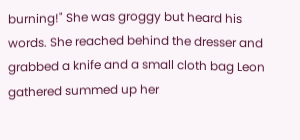burning!" She was groggy but heard his words. She reached behind the dresser and grabbed a knife and a small cloth bag Leon gathered summed up her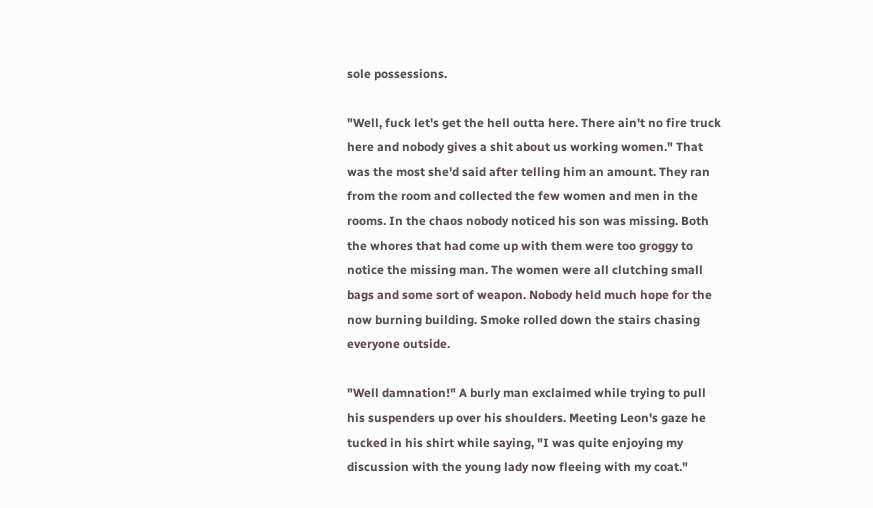sole possessions.

"Well, fuck let's get the hell outta here. There ain't no fire truck here and nobody gives a shit about us working women." That was the most she'd said after telling him an amount. They ran from the room and collected the few women and men in the rooms. In the chaos nobody noticed his son was missing. Both the whores that had come up with them were too groggy to notice the missing man. The women were all clutching small bags and some sort of weapon. Nobody held much hope for the now burning building. Smoke rolled down the stairs chasing everyone outside.

"Well damnation!" A burly man exclaimed while trying to pull his suspenders up over his shoulders. Meeting Leon's gaze he tucked in his shirt while saying, "I was quite enjoying my discussion with the young lady now fleeing with my coat."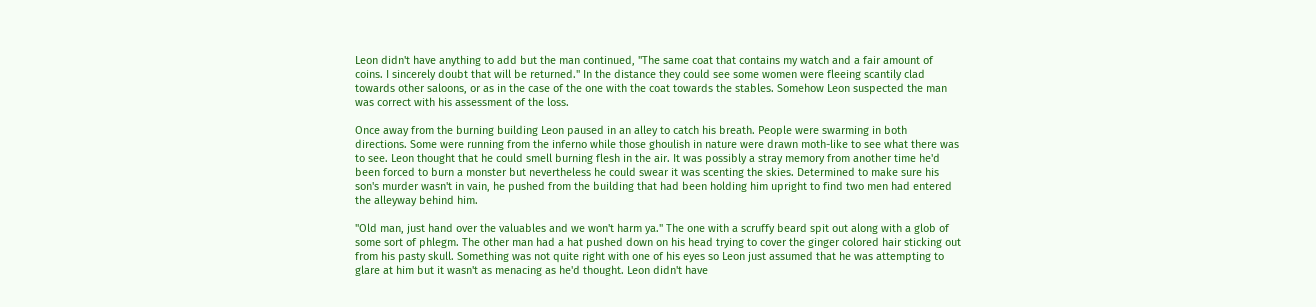Leon didn't have anything to add but the man continued, "The same coat that contains my watch and a fair amount of coins. I sincerely doubt that will be returned." In the distance they could see some women were fleeing scantily clad towards other saloons, or as in the case of the one with the coat towards the stables. Somehow Leon suspected the man was correct with his assessment of the loss.

Once away from the burning building Leon paused in an alley to catch his breath. People were swarming in both directions. Some were running from the inferno while those ghoulish in nature were drawn moth-like to see what there was to see. Leon thought that he could smell burning flesh in the air. It was possibly a stray memory from another time he'd been forced to burn a monster but nevertheless he could swear it was scenting the skies. Determined to make sure his son's murder wasn't in vain, he pushed from the building that had been holding him upright to find two men had entered the alleyway behind him.

"Old man, just hand over the valuables and we won't harm ya." The one with a scruffy beard spit out along with a glob of some sort of phlegm. The other man had a hat pushed down on his head trying to cover the ginger colored hair sticking out from his pasty skull. Something was not quite right with one of his eyes so Leon just assumed that he was attempting to glare at him but it wasn't as menacing as he'd thought. Leon didn't have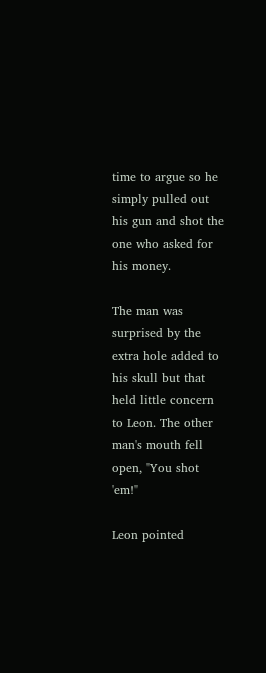time to argue so he simply pulled out his gun and shot the one who asked for his money.

The man was surprised by the extra hole added to his skull but that held little concern to Leon. The other man's mouth fell open, "You shot 'em!"

Leon pointed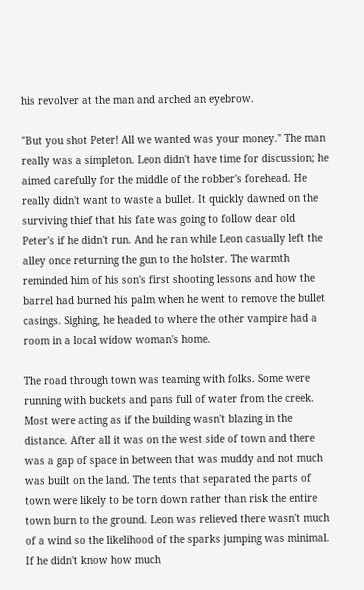his revolver at the man and arched an eyebrow.

"But you shot Peter! All we wanted was your money." The man really was a simpleton. Leon didn't have time for discussion; he aimed carefully for the middle of the robber's forehead. He really didn't want to waste a bullet. It quickly dawned on the surviving thief that his fate was going to follow dear old Peter's if he didn't run. And he ran while Leon casually left the alley once returning the gun to the holster. The warmth reminded him of his son's first shooting lessons and how the barrel had burned his palm when he went to remove the bullet casings. Sighing, he headed to where the other vampire had a room in a local widow woman's home.

The road through town was teaming with folks. Some were running with buckets and pans full of water from the creek. Most were acting as if the building wasn't blazing in the distance. After all it was on the west side of town and there was a gap of space in between that was muddy and not much was built on the land. The tents that separated the parts of town were likely to be torn down rather than risk the entire town burn to the ground. Leon was relieved there wasn't much of a wind so the likelihood of the sparks jumping was minimal. If he didn't know how much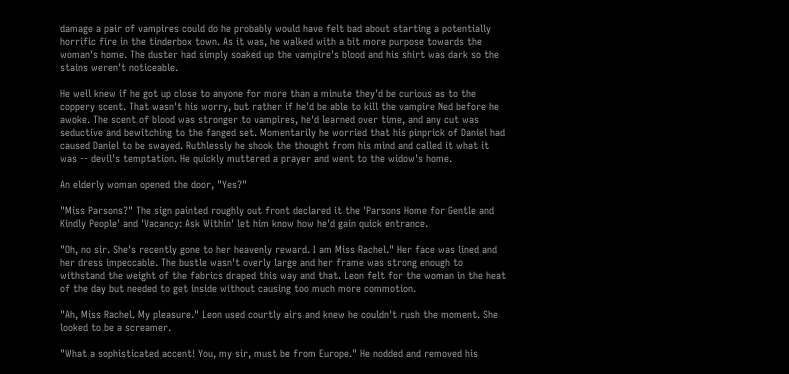damage a pair of vampires could do he probably would have felt bad about starting a potentially horrific fire in the tinderbox town. As it was, he walked with a bit more purpose towards the woman's home. The duster had simply soaked up the vampire's blood and his shirt was dark so the stains weren't noticeable.

He well knew if he got up close to anyone for more than a minute they'd be curious as to the coppery scent. That wasn't his worry, but rather if he'd be able to kill the vampire Ned before he awoke. The scent of blood was stronger to vampires, he'd learned over time, and any cut was seductive and bewitching to the fanged set. Momentarily he worried that his pinprick of Daniel had caused Daniel to be swayed. Ruthlessly he shook the thought from his mind and called it what it was -- devil's temptation. He quickly muttered a prayer and went to the widow's home.

An elderly woman opened the door, "Yes?"

"Miss Parsons?" The sign painted roughly out front declared it the 'Parsons Home for Gentle and Kindly People' and 'Vacancy: Ask Within' let him know how he'd gain quick entrance.

"Oh, no sir. She's recently gone to her heavenly reward. I am Miss Rachel." Her face was lined and her dress impeccable. The bustle wasn't overly large and her frame was strong enough to withstand the weight of the fabrics draped this way and that. Leon felt for the woman in the heat of the day but needed to get inside without causing too much more commotion.

"Ah, Miss Rachel. My pleasure." Leon used courtly airs and knew he couldn't rush the moment. She looked to be a screamer.

"What a sophisticated accent! You, my sir, must be from Europe." He nodded and removed his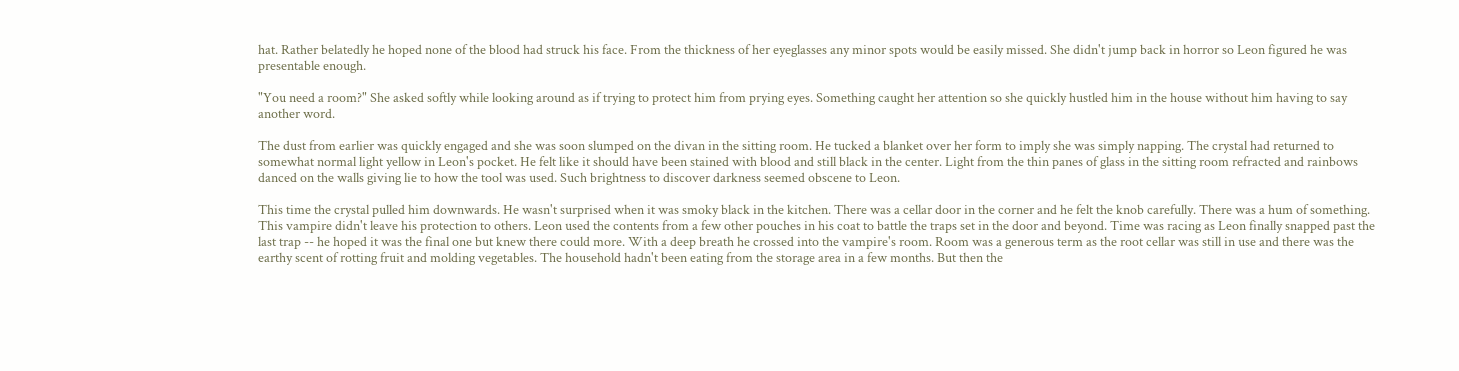hat. Rather belatedly he hoped none of the blood had struck his face. From the thickness of her eyeglasses any minor spots would be easily missed. She didn't jump back in horror so Leon figured he was presentable enough.

"You need a room?" She asked softly while looking around as if trying to protect him from prying eyes. Something caught her attention so she quickly hustled him in the house without him having to say another word.

The dust from earlier was quickly engaged and she was soon slumped on the divan in the sitting room. He tucked a blanket over her form to imply she was simply napping. The crystal had returned to somewhat normal light yellow in Leon's pocket. He felt like it should have been stained with blood and still black in the center. Light from the thin panes of glass in the sitting room refracted and rainbows danced on the walls giving lie to how the tool was used. Such brightness to discover darkness seemed obscene to Leon.

This time the crystal pulled him downwards. He wasn't surprised when it was smoky black in the kitchen. There was a cellar door in the corner and he felt the knob carefully. There was a hum of something. This vampire didn't leave his protection to others. Leon used the contents from a few other pouches in his coat to battle the traps set in the door and beyond. Time was racing as Leon finally snapped past the last trap -- he hoped it was the final one but knew there could more. With a deep breath he crossed into the vampire's room. Room was a generous term as the root cellar was still in use and there was the earthy scent of rotting fruit and molding vegetables. The household hadn't been eating from the storage area in a few months. But then the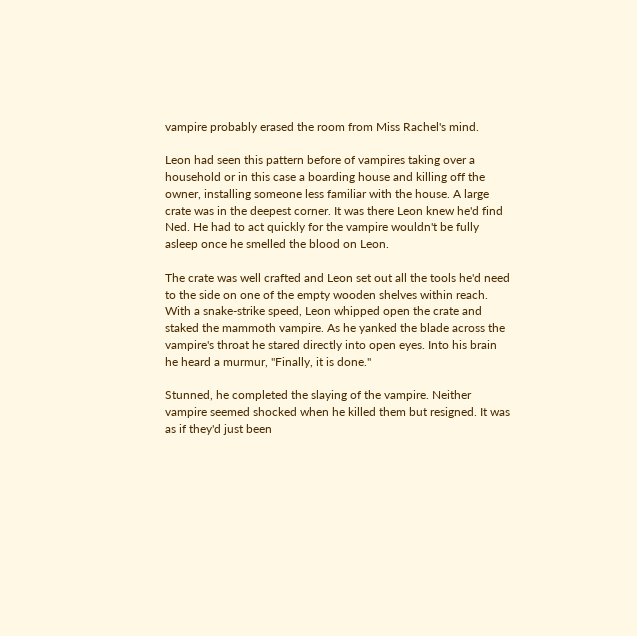vampire probably erased the room from Miss Rachel's mind.

Leon had seen this pattern before of vampires taking over a household or in this case a boarding house and killing off the owner, installing someone less familiar with the house. A large crate was in the deepest corner. It was there Leon knew he'd find Ned. He had to act quickly for the vampire wouldn't be fully asleep once he smelled the blood on Leon.

The crate was well crafted and Leon set out all the tools he'd need to the side on one of the empty wooden shelves within reach. With a snake-strike speed, Leon whipped open the crate and staked the mammoth vampire. As he yanked the blade across the vampire's throat he stared directly into open eyes. Into his brain he heard a murmur, "Finally, it is done."

Stunned, he completed the slaying of the vampire. Neither vampire seemed shocked when he killed them but resigned. It was as if they'd just been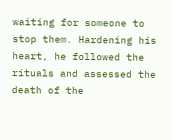waiting for someone to stop them. Hardening his heart, he followed the rituals and assessed the death of the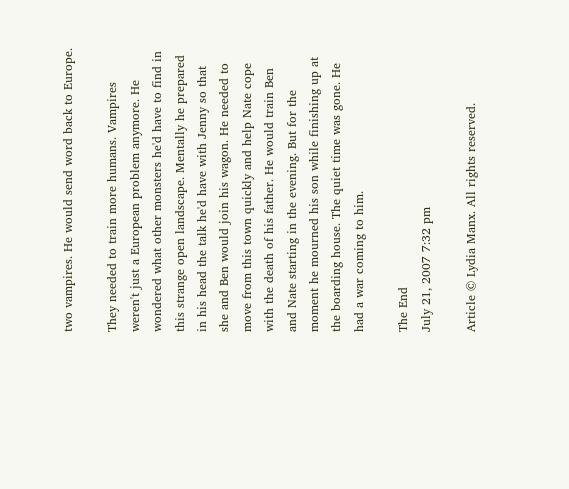two vampires. He would send word back to Europe.

They needed to train more humans. Vampires weren't just a European problem anymore. He wondered what other monsters he'd have to find in this strange open landscape. Mentally he prepared in his head the talk he'd have with Jenny so that she and Ben would join his wagon. He needed to move from this town quickly and help Nate cope with the death of his father. He would train Ben and Nate starting in the evening. But for the moment he mourned his son while finishing up at the boarding house. The quiet time was gone. He had a war coming to him.

The End
July 21, 2007 7:32 pm

Article © Lydia Manx. All rights reserved.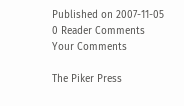Published on 2007-11-05
0 Reader Comments
Your Comments

The Piker Press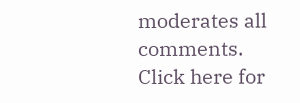moderates all comments.
Click here for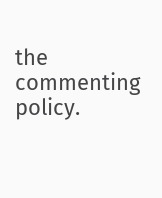the commenting policy.